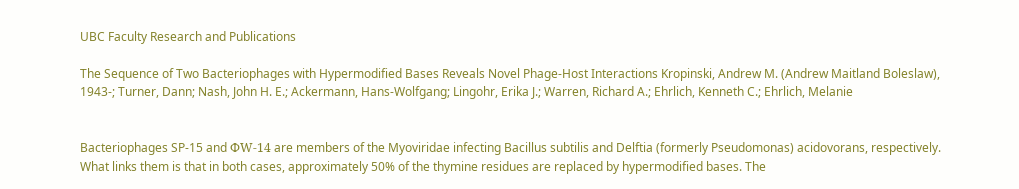UBC Faculty Research and Publications

The Sequence of Two Bacteriophages with Hypermodified Bases Reveals Novel Phage-Host Interactions Kropinski, Andrew M. (Andrew Maitland Boleslaw), 1943-; Turner, Dann; Nash, John H. E.; Ackermann, Hans-Wolfgang; Lingohr, Erika J.; Warren, Richard A.; Ehrlich, Kenneth C.; Ehrlich, Melanie


Bacteriophages SP-15 and ΦW-14 are members of the Myoviridae infecting Bacillus subtilis and Delftia (formerly Pseudomonas) acidovorans, respectively. What links them is that in both cases, approximately 50% of the thymine residues are replaced by hypermodified bases. The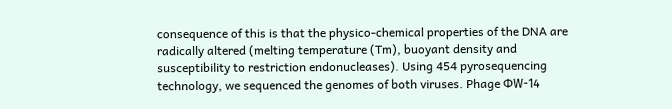consequence of this is that the physico-chemical properties of the DNA are radically altered (melting temperature (Tm), buoyant density and susceptibility to restriction endonucleases). Using 454 pyrosequencing technology, we sequenced the genomes of both viruses. Phage ΦW-14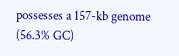possesses a 157-kb genome (56.3% GC)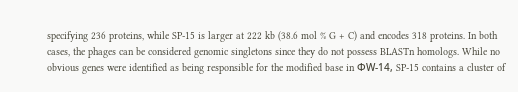specifying 236 proteins, while SP-15 is larger at 222 kb (38.6 mol % G + C) and encodes 318 proteins. In both cases, the phages can be considered genomic singletons since they do not possess BLASTn homologs. While no obvious genes were identified as being responsible for the modified base in ΦW-14, SP-15 contains a cluster of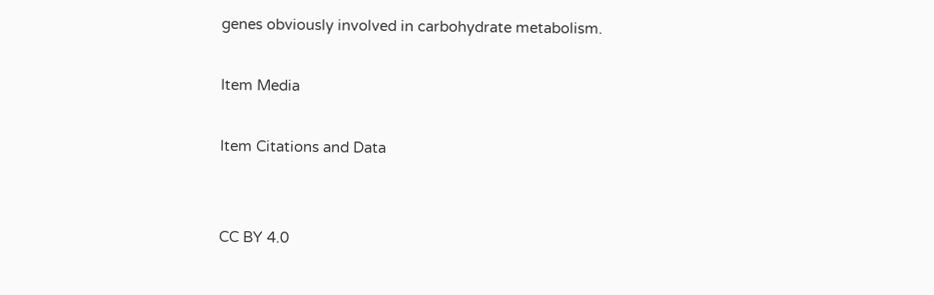genes obviously involved in carbohydrate metabolism.

Item Media

Item Citations and Data


CC BY 4.0